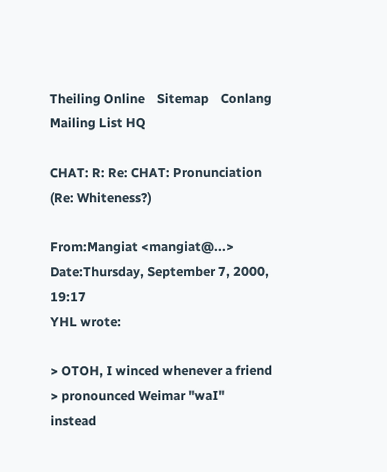Theiling Online    Sitemap    Conlang Mailing List HQ

CHAT: R: Re: CHAT: Pronunciation (Re: Whiteness?)

From:Mangiat <mangiat@...>
Date:Thursday, September 7, 2000, 19:17
YHL wrote:

> OTOH, I winced whenever a friend > pronounced Weimar "waI" instead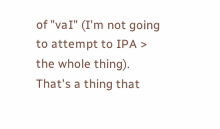of "vaI" (I'm not going to attempt to IPA > the whole thing).
That's a thing that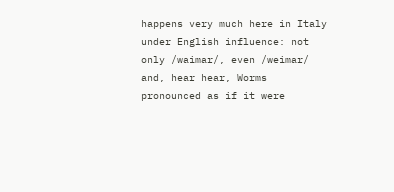happens very much here in Italy under English influence: not only /waimar/, even /weimar/ and, hear hear, Worms pronounced as if it were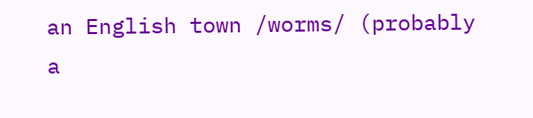an English town /worms/ (probably a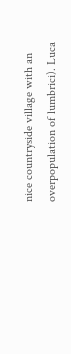nice countryside village with an overpopulation of lumbrici). Luca